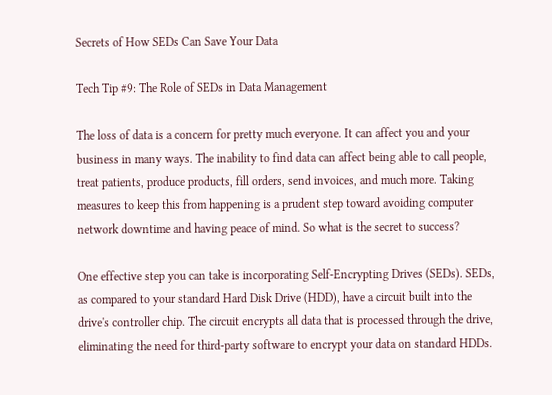Secrets of How SEDs Can Save Your Data

Tech Tip #9: The Role of SEDs in Data Management

The loss of data is a concern for pretty much everyone. It can affect you and your business in many ways. The inability to find data can affect being able to call people, treat patients, produce products, fill orders, send invoices, and much more. Taking measures to keep this from happening is a prudent step toward avoiding computer network downtime and having peace of mind. So what is the secret to success?

One effective step you can take is incorporating Self-Encrypting Drives (SEDs). SEDs, as compared to your standard Hard Disk Drive (HDD), have a circuit built into the drive's controller chip. The circuit encrypts all data that is processed through the drive, eliminating the need for third-party software to encrypt your data on standard HDDs.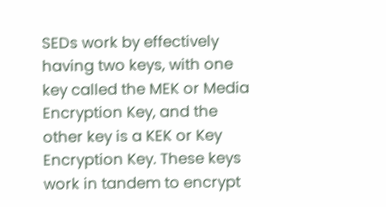SEDs work by effectively having two keys, with one key called the MEK or Media Encryption Key, and the other key is a KEK or Key Encryption Key. These keys work in tandem to encrypt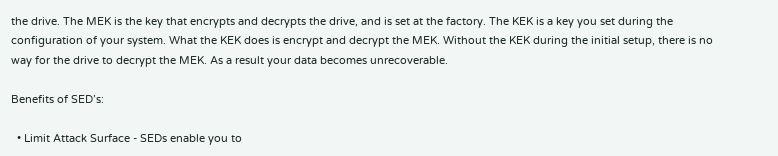the drive. The MEK is the key that encrypts and decrypts the drive, and is set at the factory. The KEK is a key you set during the configuration of your system. What the KEK does is encrypt and decrypt the MEK. Without the KEK during the initial setup, there is no way for the drive to decrypt the MEK. As a result your data becomes unrecoverable.

Benefits of SED’s:

  • Limit Attack Surface - SEDs enable you to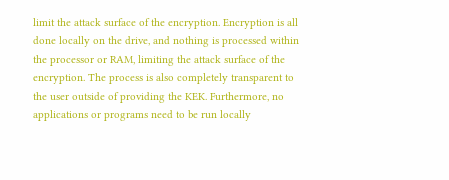limit the attack surface of the encryption. Encryption is all done locally on the drive, and nothing is processed within the processor or RAM, limiting the attack surface of the encryption. The process is also completely transparent to the user outside of providing the KEK. Furthermore, no applications or programs need to be run locally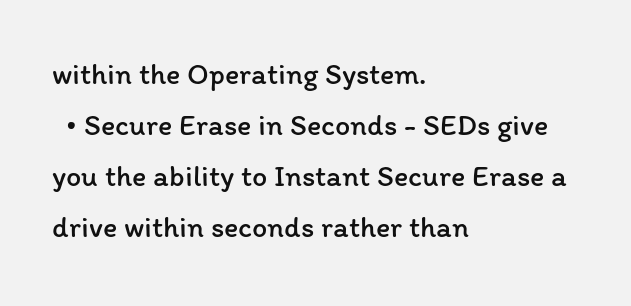within the Operating System.
  • Secure Erase in Seconds - SEDs give you the ability to Instant Secure Erase a drive within seconds rather than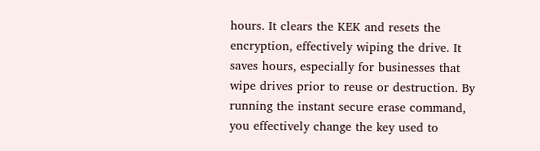hours. It clears the KEK and resets the encryption, effectively wiping the drive. It saves hours, especially for businesses that wipe drives prior to reuse or destruction. By running the instant secure erase command, you effectively change the key used to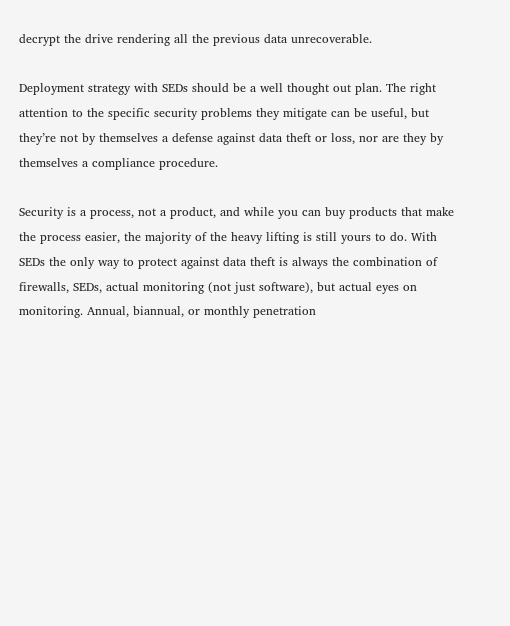decrypt the drive rendering all the previous data unrecoverable.

Deployment strategy with SEDs should be a well thought out plan. The right attention to the specific security problems they mitigate can be useful, but they’re not by themselves a defense against data theft or loss, nor are they by themselves a compliance procedure.

Security is a process, not a product, and while you can buy products that make the process easier, the majority of the heavy lifting is still yours to do. With SEDs the only way to protect against data theft is always the combination of firewalls, SEDs, actual monitoring (not just software), but actual eyes on monitoring. Annual, biannual, or monthly penetration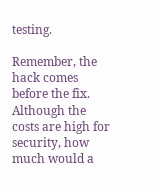testing.

Remember, the hack comes before the fix. Although the costs are high for security, how much would a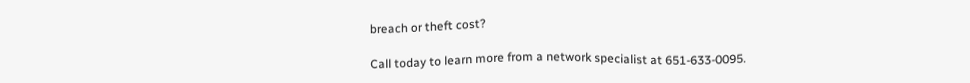breach or theft cost?

Call today to learn more from a network specialist at 651-633-0095.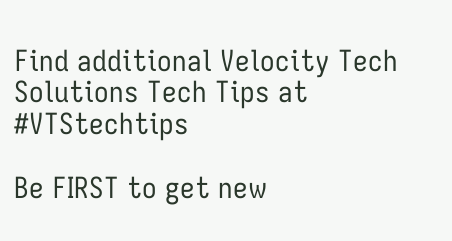Find additional Velocity Tech Solutions Tech Tips at #VTStechtips

Be FIRST to get new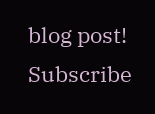blog post! Subscribe